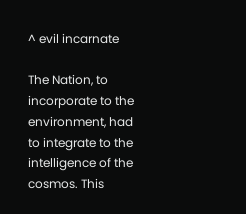^ evil incarnate

The Nation, to incorporate to the environment, had to integrate to the intelligence of the cosmos. This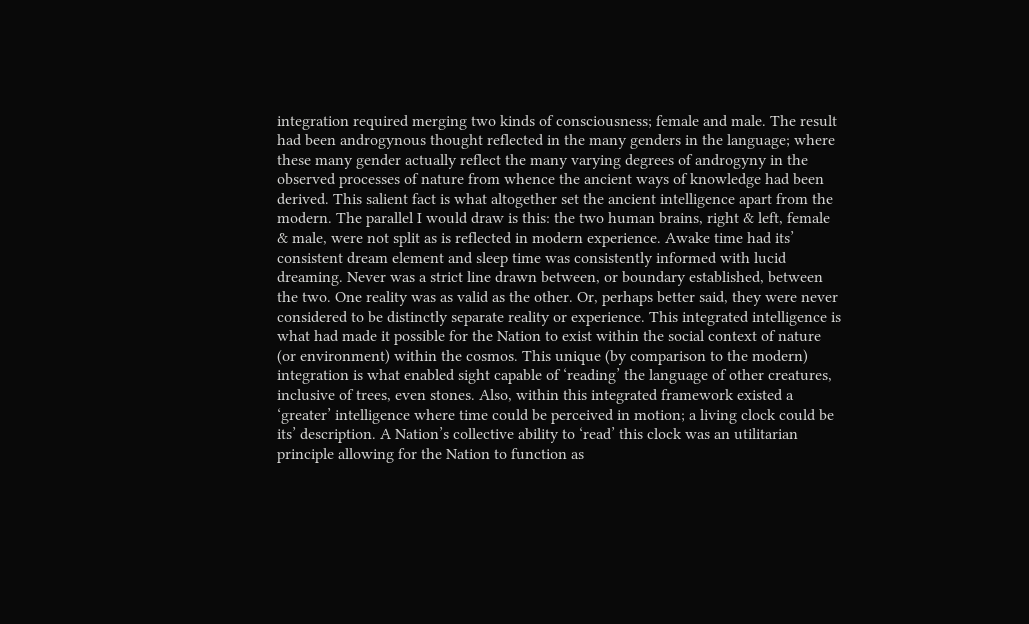integration required merging two kinds of consciousness; female and male. The result had been androgynous thought reflected in the many genders in the language; where these many gender actually reflect the many varying degrees of androgyny in the observed processes of nature from whence the ancient ways of knowledge had been derived. This salient fact is what altogether set the ancient intelligence apart from the modern. The parallel I would draw is this: the two human brains, right & left, female & male, were not split as is reflected in modern experience. Awake time had its’ consistent dream element and sleep time was consistently informed with lucid dreaming. Never was a strict line drawn between, or boundary established, between the two. One reality was as valid as the other. Or, perhaps better said, they were never considered to be distinctly separate reality or experience. This integrated intelligence is what had made it possible for the Nation to exist within the social context of nature (or environment) within the cosmos. This unique (by comparison to the modern) integration is what enabled sight capable of ‘reading’ the language of other creatures, inclusive of trees, even stones. Also, within this integrated framework existed a ‘greater’ intelligence where time could be perceived in motion; a living clock could be its’ description. A Nation’s collective ability to ‘read’ this clock was an utilitarian principle allowing for the Nation to function as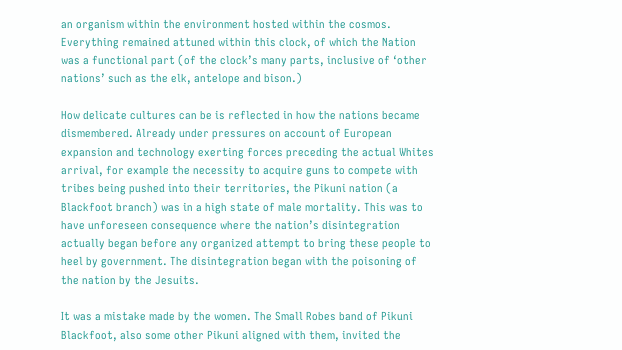an organism within the environment hosted within the cosmos. Everything remained attuned within this clock, of which the Nation was a functional part (of the clock’s many parts, inclusive of ‘other nations’ such as the elk, antelope and bison.)

How delicate cultures can be is reflected in how the nations became dismembered. Already under pressures on account of European expansion and technology exerting forces preceding the actual Whites arrival, for example the necessity to acquire guns to compete with tribes being pushed into their territories, the Pikuni nation (a Blackfoot branch) was in a high state of male mortality. This was to have unforeseen consequence where the nation’s disintegration actually began before any organized attempt to bring these people to heel by government. The disintegration began with the poisoning of the nation by the Jesuits.

It was a mistake made by the women. The Small Robes band of Pikuni Blackfoot, also some other Pikuni aligned with them, invited the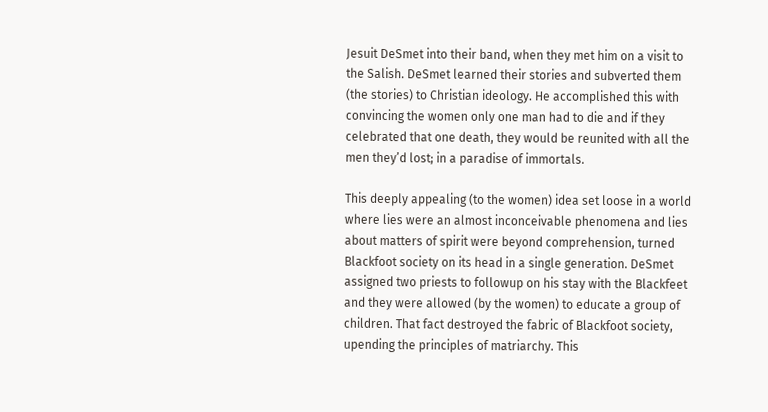Jesuit DeSmet into their band, when they met him on a visit to the Salish. DeSmet learned their stories and subverted them (the stories) to Christian ideology. He accomplished this with convincing the women only one man had to die and if they celebrated that one death, they would be reunited with all the men they’d lost; in a paradise of immortals.

This deeply appealing (to the women) idea set loose in a world where lies were an almost inconceivable phenomena and lies about matters of spirit were beyond comprehension, turned Blackfoot society on its head in a single generation. DeSmet assigned two priests to followup on his stay with the Blackfeet and they were allowed (by the women) to educate a group of children. That fact destroyed the fabric of Blackfoot society, upending the principles of matriarchy. This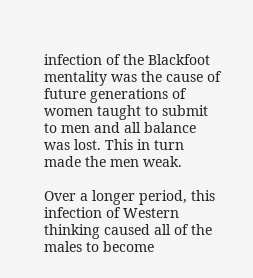infection of the Blackfoot mentality was the cause of future generations of women taught to submit to men and all balance was lost. This in turn made the men weak.

Over a longer period, this infection of Western thinking caused all of the males to become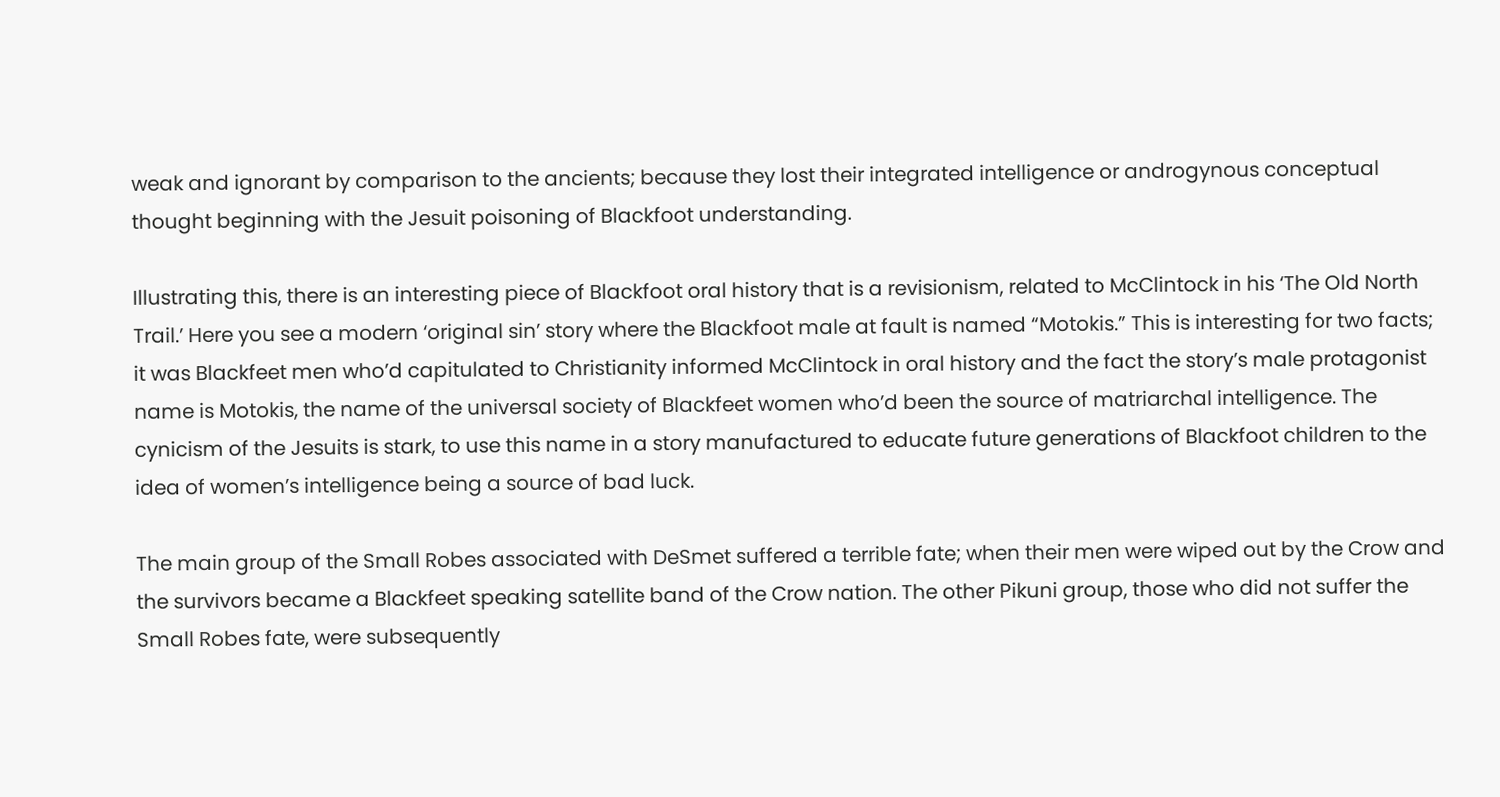weak and ignorant by comparison to the ancients; because they lost their integrated intelligence or androgynous conceptual thought beginning with the Jesuit poisoning of Blackfoot understanding.

Illustrating this, there is an interesting piece of Blackfoot oral history that is a revisionism, related to McClintock in his ‘The Old North Trail.’ Here you see a modern ‘original sin’ story where the Blackfoot male at fault is named “Motokis.” This is interesting for two facts; it was Blackfeet men who’d capitulated to Christianity informed McClintock in oral history and the fact the story’s male protagonist name is Motokis, the name of the universal society of Blackfeet women who’d been the source of matriarchal intelligence. The cynicism of the Jesuits is stark, to use this name in a story manufactured to educate future generations of Blackfoot children to the idea of women’s intelligence being a source of bad luck.

The main group of the Small Robes associated with DeSmet suffered a terrible fate; when their men were wiped out by the Crow and the survivors became a Blackfeet speaking satellite band of the Crow nation. The other Pikuni group, those who did not suffer the Small Robes fate, were subsequently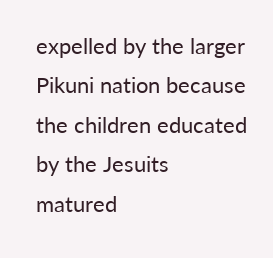expelled by the larger Pikuni nation because the children educated by the Jesuits matured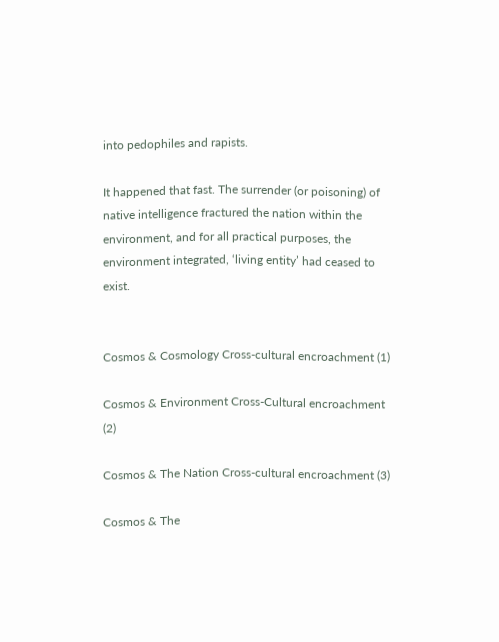into pedophiles and rapists.

It happened that fast. The surrender (or poisoning) of native intelligence fractured the nation within the environment, and for all practical purposes, the environment integrated, ‘living entity’ had ceased to exist.


Cosmos & Cosmology Cross-cultural encroachment (1)

Cosmos & Environment Cross-Cultural encroachment (2)

Cosmos & The Nation Cross-cultural encroachment (3)

Cosmos & The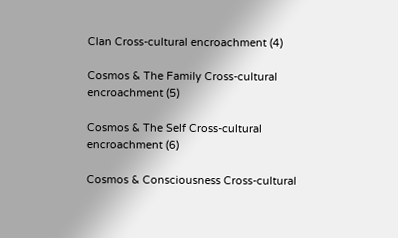Clan Cross-cultural encroachment (4)

Cosmos & The Family Cross-cultural encroachment (5)

Cosmos & The Self Cross-cultural encroachment (6)

Cosmos & Consciousness Cross-cultural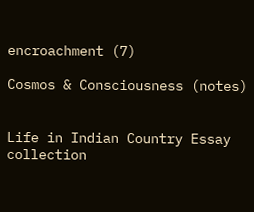encroachment (7)

Cosmos & Consciousness (notes)


Life in Indian Country Essay collection